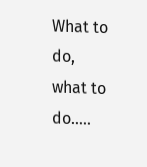What to do, what to do…..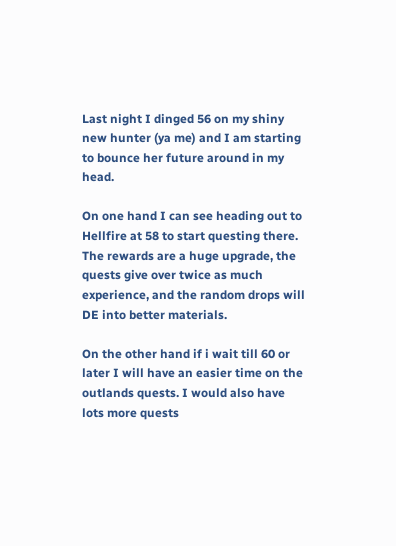Last night I dinged 56 on my shiny new hunter (ya me) and I am starting to bounce her future around in my head.

On one hand I can see heading out to Hellfire at 58 to start questing there. The rewards are a huge upgrade, the quests give over twice as much experience, and the random drops will DE into better materials.

On the other hand if i wait till 60 or later I will have an easier time on the outlands quests. I would also have lots more quests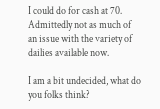I could do for cash at 70. Admittedly not as much of an issue with the variety of dailies available now.

I am a bit undecided, what do you folks think?